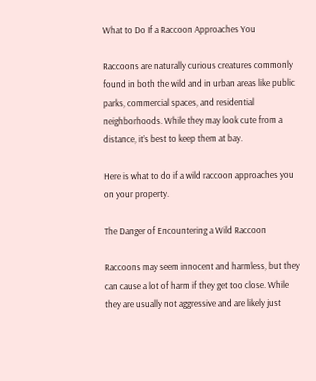What to Do If a Raccoon Approaches You

Raccoons are naturally curious creatures commonly found in both the wild and in urban areas like public parks, commercial spaces, and residential neighborhoods. While they may look cute from a distance, it’s best to keep them at bay.

Here is what to do if a wild raccoon approaches you on your property.

The Danger of Encountering a Wild Raccoon

Raccoons may seem innocent and harmless, but they can cause a lot of harm if they get too close. While they are usually not aggressive and are likely just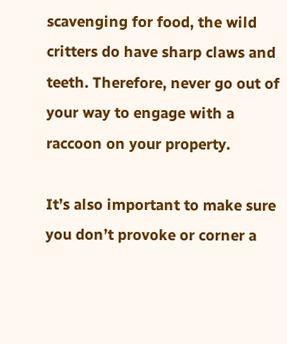scavenging for food, the wild critters do have sharp claws and teeth. Therefore, never go out of your way to engage with a raccoon on your property.

It’s also important to make sure you don’t provoke or corner a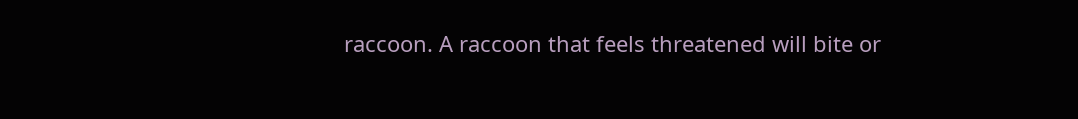raccoon. A raccoon that feels threatened will bite or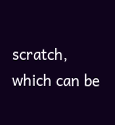scratch, which can be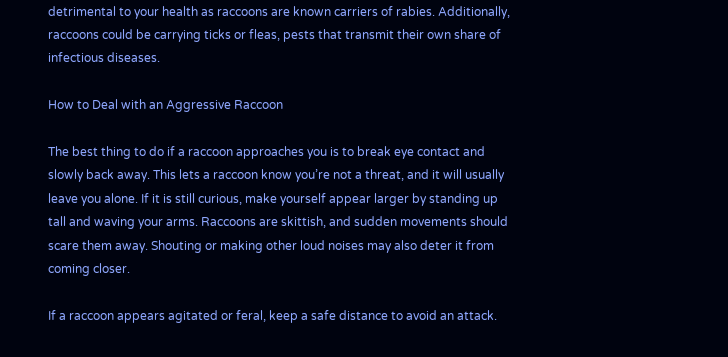detrimental to your health as raccoons are known carriers of rabies. Additionally, raccoons could be carrying ticks or fleas, pests that transmit their own share of infectious diseases.

How to Deal with an Aggressive Raccoon

The best thing to do if a raccoon approaches you is to break eye contact and slowly back away. This lets a raccoon know you’re not a threat, and it will usually leave you alone. If it is still curious, make yourself appear larger by standing up tall and waving your arms. Raccoons are skittish, and sudden movements should scare them away. Shouting or making other loud noises may also deter it from coming closer.

If a raccoon appears agitated or feral, keep a safe distance to avoid an attack.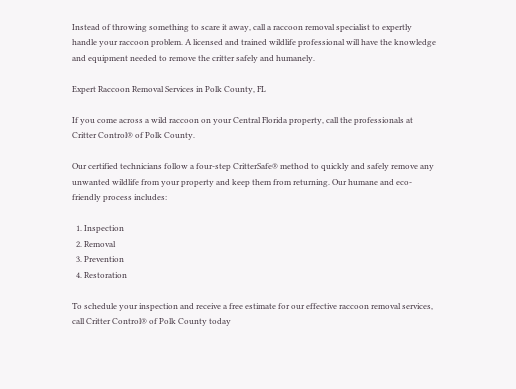Instead of throwing something to scare it away, call a raccoon removal specialist to expertly handle your raccoon problem. A licensed and trained wildlife professional will have the knowledge and equipment needed to remove the critter safely and humanely.

Expert Raccoon Removal Services in Polk County, FL

If you come across a wild raccoon on your Central Florida property, call the professionals at Critter Control® of Polk County.

Our certified technicians follow a four-step CritterSafe® method to quickly and safely remove any unwanted wildlife from your property and keep them from returning. Our humane and eco-friendly process includes:

  1. Inspection
  2. Removal
  3. Prevention
  4. Restoration

To schedule your inspection and receive a free estimate for our effective raccoon removal services, call Critter Control® of Polk County today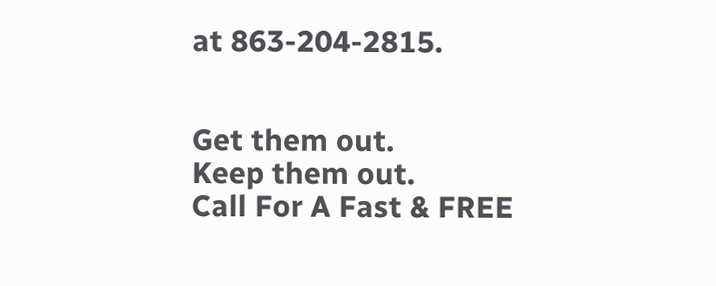at 863-204-2815.


Get them out.
Keep them out.
Call For A Fast & FREE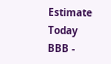Estimate Today
BBB -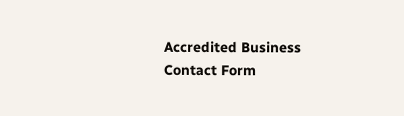Accredited Business
Contact Form